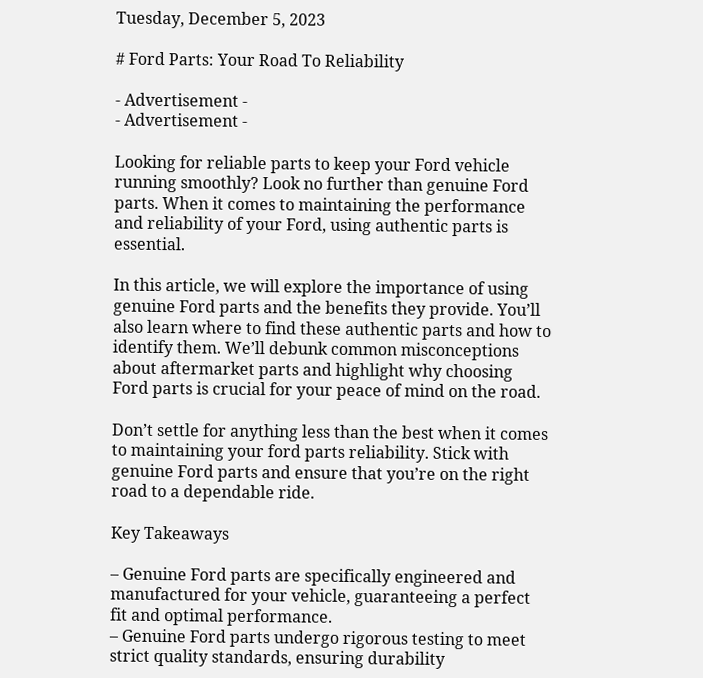Tuesday, December 5, 2023

# Ford Parts: Your Road To Reliability

- Advertisement -
- Advertisement -

Looking for reliable parts to keep your Ford vehicle running smoothly? Look no further than genuine Ford parts. When it comes to maintaining the performance and reliability of your Ford, using authentic parts is essential.

In this article, we will explore the importance of using genuine Ford parts and the benefits they provide. You’ll also learn where to find these authentic parts and how to identify them. We’ll debunk common misconceptions about aftermarket parts and highlight why choosing Ford parts is crucial for your peace of mind on the road.

Don’t settle for anything less than the best when it comes to maintaining your ford parts reliability. Stick with genuine Ford parts and ensure that you’re on the right road to a dependable ride.

Key Takeaways

– Genuine Ford parts are specifically engineered and manufactured for your vehicle, guaranteeing a perfect fit and optimal performance.
– Genuine Ford parts undergo rigorous testing to meet strict quality standards, ensuring durability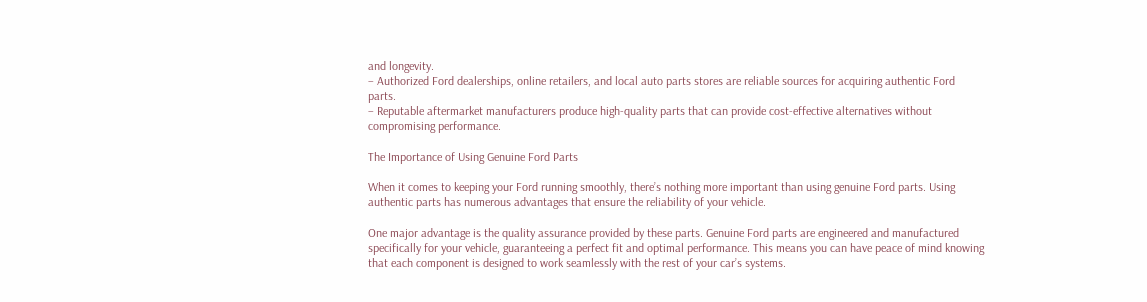and longevity.
– Authorized Ford dealerships, online retailers, and local auto parts stores are reliable sources for acquiring authentic Ford parts.
– Reputable aftermarket manufacturers produce high-quality parts that can provide cost-effective alternatives without compromising performance.

The Importance of Using Genuine Ford Parts

When it comes to keeping your Ford running smoothly, there’s nothing more important than using genuine Ford parts. Using authentic parts has numerous advantages that ensure the reliability of your vehicle.

One major advantage is the quality assurance provided by these parts. Genuine Ford parts are engineered and manufactured specifically for your vehicle, guaranteeing a perfect fit and optimal performance. This means you can have peace of mind knowing that each component is designed to work seamlessly with the rest of your car’s systems.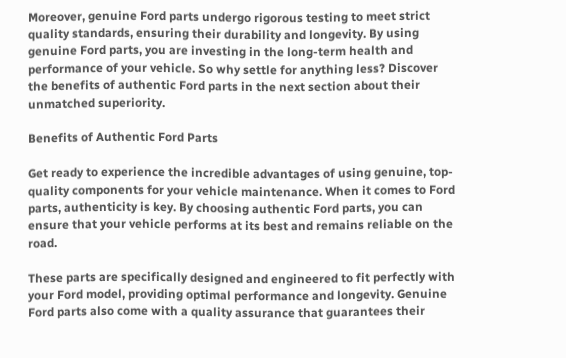Moreover, genuine Ford parts undergo rigorous testing to meet strict quality standards, ensuring their durability and longevity. By using genuine Ford parts, you are investing in the long-term health and performance of your vehicle. So why settle for anything less? Discover the benefits of authentic Ford parts in the next section about their unmatched superiority.

Benefits of Authentic Ford Parts

Get ready to experience the incredible advantages of using genuine, top-quality components for your vehicle maintenance. When it comes to Ford parts, authenticity is key. By choosing authentic Ford parts, you can ensure that your vehicle performs at its best and remains reliable on the road.

These parts are specifically designed and engineered to fit perfectly with your Ford model, providing optimal performance and longevity. Genuine Ford parts also come with a quality assurance that guarantees their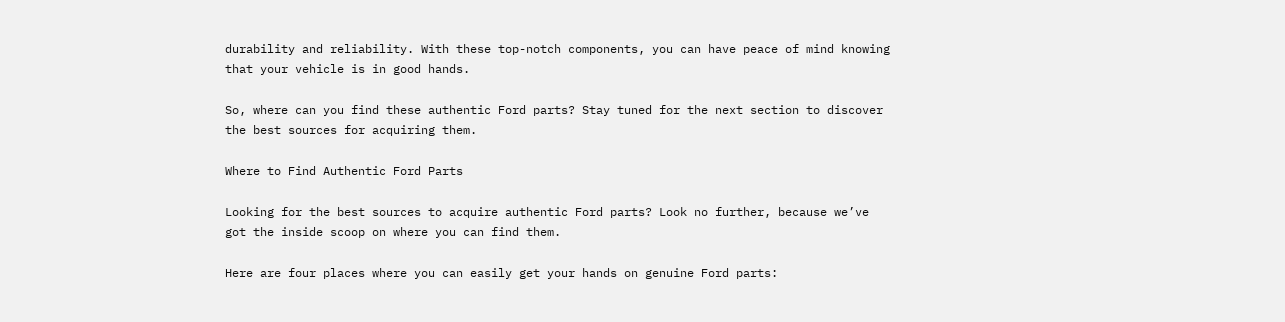durability and reliability. With these top-notch components, you can have peace of mind knowing that your vehicle is in good hands.

So, where can you find these authentic Ford parts? Stay tuned for the next section to discover the best sources for acquiring them.

Where to Find Authentic Ford Parts

Looking for the best sources to acquire authentic Ford parts? Look no further, because we’ve got the inside scoop on where you can find them.

Here are four places where you can easily get your hands on genuine Ford parts: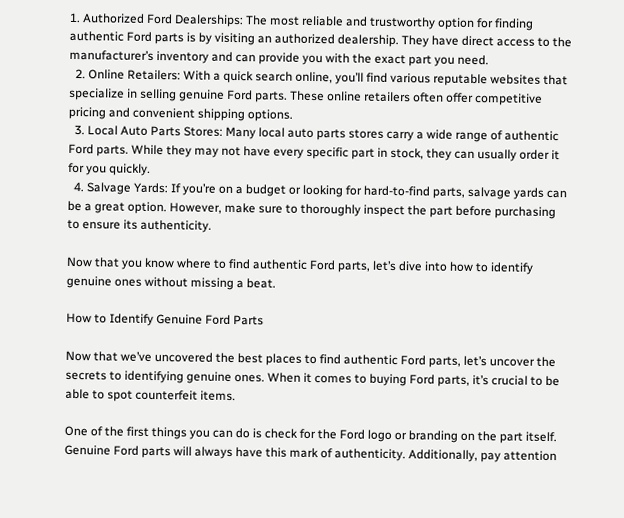1. Authorized Ford Dealerships: The most reliable and trustworthy option for finding authentic Ford parts is by visiting an authorized dealership. They have direct access to the manufacturer’s inventory and can provide you with the exact part you need.
  2. Online Retailers: With a quick search online, you’ll find various reputable websites that specialize in selling genuine Ford parts. These online retailers often offer competitive pricing and convenient shipping options.
  3. Local Auto Parts Stores: Many local auto parts stores carry a wide range of authentic Ford parts. While they may not have every specific part in stock, they can usually order it for you quickly.
  4. Salvage Yards: If you’re on a budget or looking for hard-to-find parts, salvage yards can be a great option. However, make sure to thoroughly inspect the part before purchasing to ensure its authenticity.

Now that you know where to find authentic Ford parts, let’s dive into how to identify genuine ones without missing a beat.

How to Identify Genuine Ford Parts

Now that we’ve uncovered the best places to find authentic Ford parts, let’s uncover the secrets to identifying genuine ones. When it comes to buying Ford parts, it’s crucial to be able to spot counterfeit items.

One of the first things you can do is check for the Ford logo or branding on the part itself. Genuine Ford parts will always have this mark of authenticity. Additionally, pay attention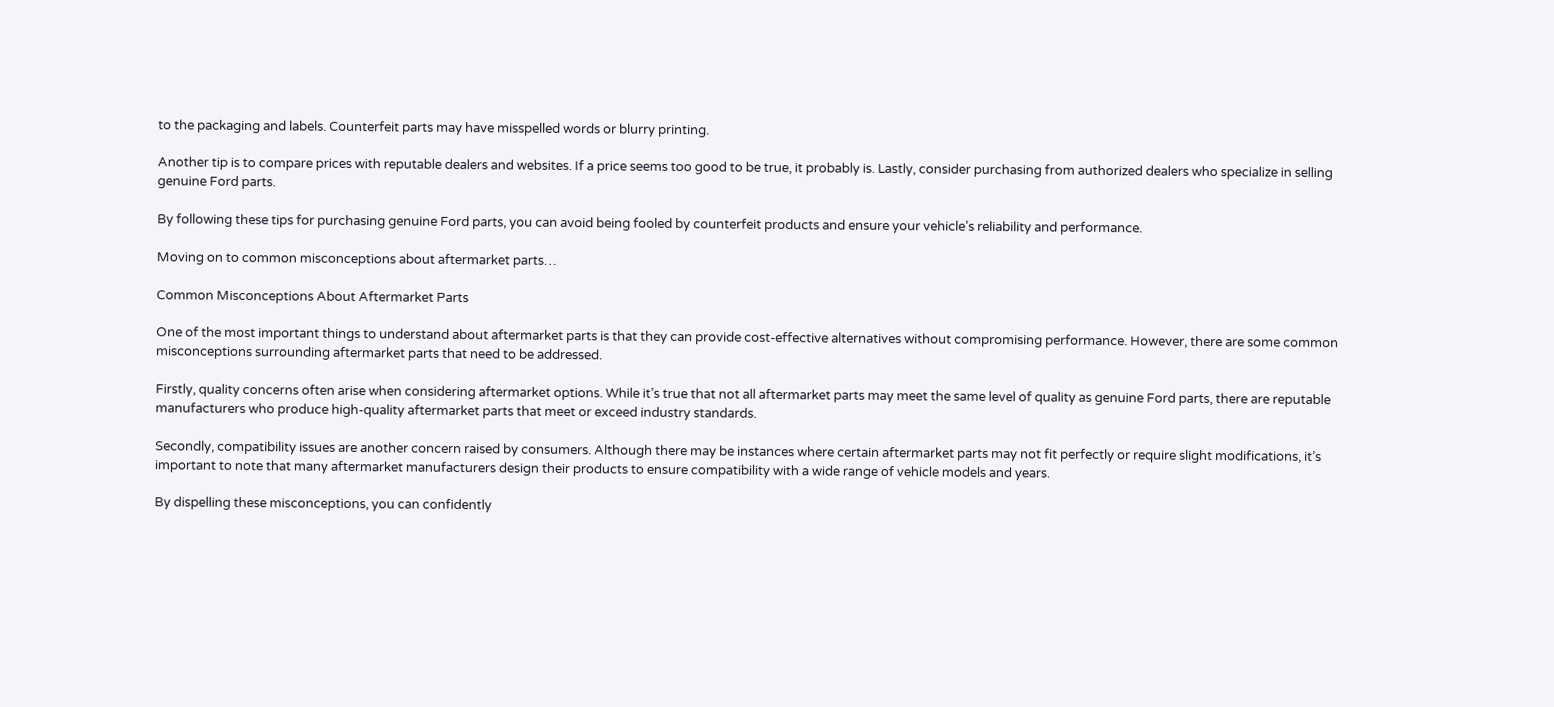to the packaging and labels. Counterfeit parts may have misspelled words or blurry printing.

Another tip is to compare prices with reputable dealers and websites. If a price seems too good to be true, it probably is. Lastly, consider purchasing from authorized dealers who specialize in selling genuine Ford parts.

By following these tips for purchasing genuine Ford parts, you can avoid being fooled by counterfeit products and ensure your vehicle’s reliability and performance.

Moving on to common misconceptions about aftermarket parts…

Common Misconceptions About Aftermarket Parts

One of the most important things to understand about aftermarket parts is that they can provide cost-effective alternatives without compromising performance. However, there are some common misconceptions surrounding aftermarket parts that need to be addressed.

Firstly, quality concerns often arise when considering aftermarket options. While it’s true that not all aftermarket parts may meet the same level of quality as genuine Ford parts, there are reputable manufacturers who produce high-quality aftermarket parts that meet or exceed industry standards.

Secondly, compatibility issues are another concern raised by consumers. Although there may be instances where certain aftermarket parts may not fit perfectly or require slight modifications, it’s important to note that many aftermarket manufacturers design their products to ensure compatibility with a wide range of vehicle models and years.

By dispelling these misconceptions, you can confidently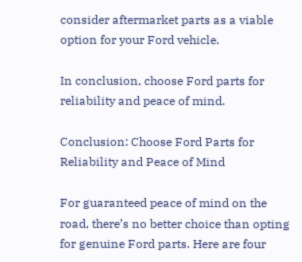consider aftermarket parts as a viable option for your Ford vehicle.

In conclusion, choose Ford parts for reliability and peace of mind.

Conclusion: Choose Ford Parts for Reliability and Peace of Mind

For guaranteed peace of mind on the road, there’s no better choice than opting for genuine Ford parts. Here are four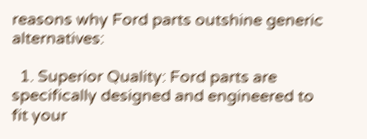reasons why Ford parts outshine generic alternatives:

  1. Superior Quality: Ford parts are specifically designed and engineered to fit your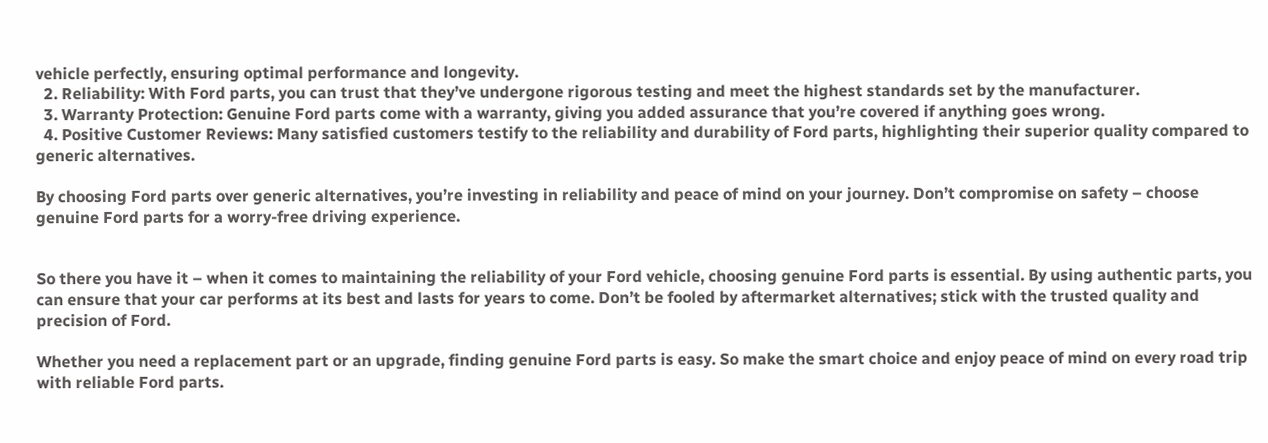vehicle perfectly, ensuring optimal performance and longevity.
  2. Reliability: With Ford parts, you can trust that they’ve undergone rigorous testing and meet the highest standards set by the manufacturer.
  3. Warranty Protection: Genuine Ford parts come with a warranty, giving you added assurance that you’re covered if anything goes wrong.
  4. Positive Customer Reviews: Many satisfied customers testify to the reliability and durability of Ford parts, highlighting their superior quality compared to generic alternatives.

By choosing Ford parts over generic alternatives, you’re investing in reliability and peace of mind on your journey. Don’t compromise on safety – choose genuine Ford parts for a worry-free driving experience.


So there you have it – when it comes to maintaining the reliability of your Ford vehicle, choosing genuine Ford parts is essential. By using authentic parts, you can ensure that your car performs at its best and lasts for years to come. Don’t be fooled by aftermarket alternatives; stick with the trusted quality and precision of Ford.

Whether you need a replacement part or an upgrade, finding genuine Ford parts is easy. So make the smart choice and enjoy peace of mind on every road trip with reliable Ford parts.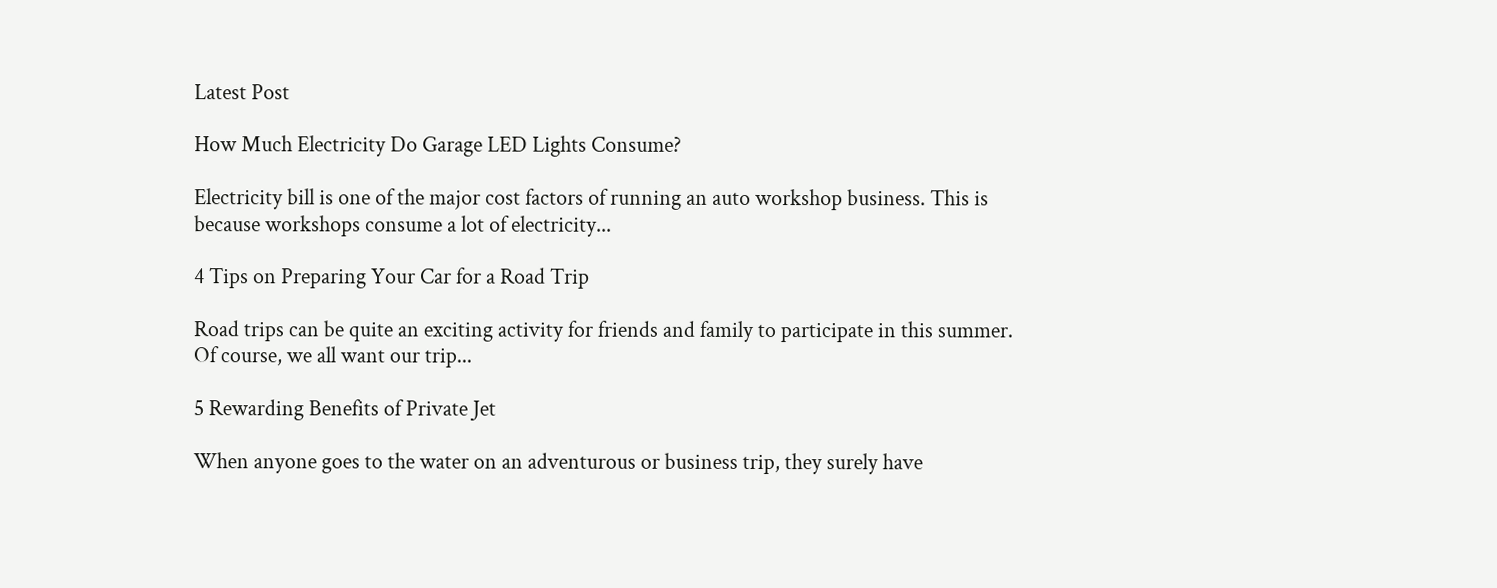Latest Post

How Much Electricity Do Garage LED Lights Consume?

Electricity bill is one of the major cost factors of running an auto workshop business. This is because workshops consume a lot of electricity...

4 Tips on Preparing Your Car for a Road Trip

Road trips can be quite an exciting activity for friends and family to participate in this summer. Of course, we all want our trip...

5 Rewarding Benefits of Private Jet

When anyone goes to the water on an adventurous or business trip, they surely have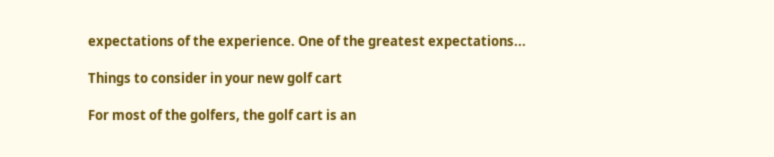expectations of the experience. One of the greatest expectations...

Things to consider in your new golf cart

For most of the golfers, the golf cart is an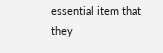essential item that they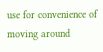use for convenience of moving around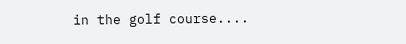in the golf course....